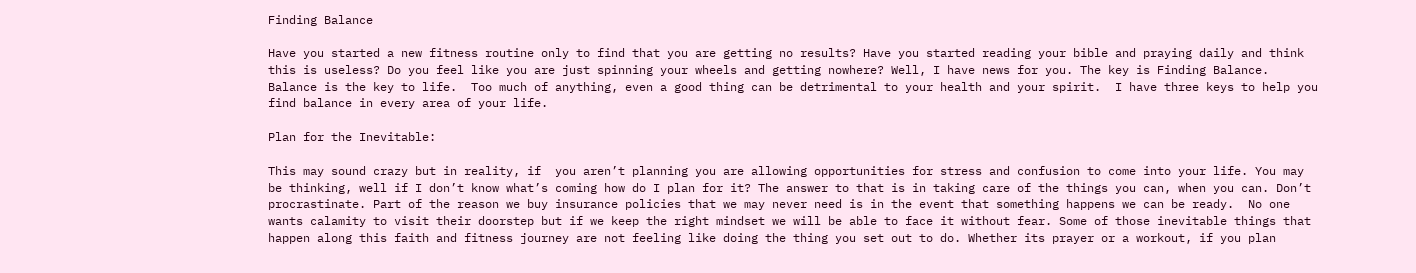Finding Balance

Have you started a new fitness routine only to find that you are getting no results? Have you started reading your bible and praying daily and think this is useless? Do you feel like you are just spinning your wheels and getting nowhere? Well, I have news for you. The key is Finding Balance.  Balance is the key to life.  Too much of anything, even a good thing can be detrimental to your health and your spirit.  I have three keys to help you find balance in every area of your life.

Plan for the Inevitable:

This may sound crazy but in reality, if  you aren’t planning you are allowing opportunities for stress and confusion to come into your life. You may be thinking, well if I don’t know what’s coming how do I plan for it? The answer to that is in taking care of the things you can, when you can. Don’t procrastinate. Part of the reason we buy insurance policies that we may never need is in the event that something happens we can be ready.  No one wants calamity to visit their doorstep but if we keep the right mindset we will be able to face it without fear. Some of those inevitable things that happen along this faith and fitness journey are not feeling like doing the thing you set out to do. Whether its prayer or a workout, if you plan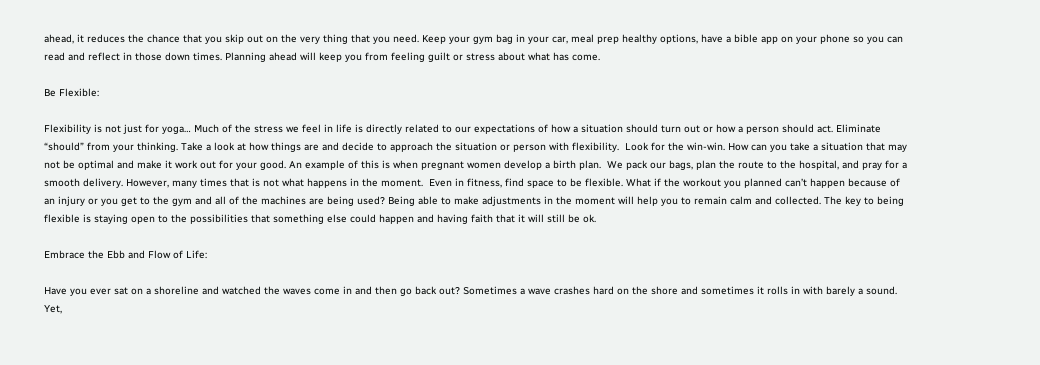ahead, it reduces the chance that you skip out on the very thing that you need. Keep your gym bag in your car, meal prep healthy options, have a bible app on your phone so you can read and reflect in those down times. Planning ahead will keep you from feeling guilt or stress about what has come.

Be Flexible:

Flexibility is not just for yoga… Much of the stress we feel in life is directly related to our expectations of how a situation should turn out or how a person should act. Eliminate “should” from your thinking. Take a look at how things are and decide to approach the situation or person with flexibility.  Look for the win-win. How can you take a situation that may not be optimal and make it work out for your good. An example of this is when pregnant women develop a birth plan.  We pack our bags, plan the route to the hospital, and pray for a smooth delivery. However, many times that is not what happens in the moment.  Even in fitness, find space to be flexible. What if the workout you planned can’t happen because of an injury or you get to the gym and all of the machines are being used? Being able to make adjustments in the moment will help you to remain calm and collected. The key to being flexible is staying open to the possibilities that something else could happen and having faith that it will still be ok.

Embrace the Ebb and Flow of Life:

Have you ever sat on a shoreline and watched the waves come in and then go back out? Sometimes a wave crashes hard on the shore and sometimes it rolls in with barely a sound. Yet,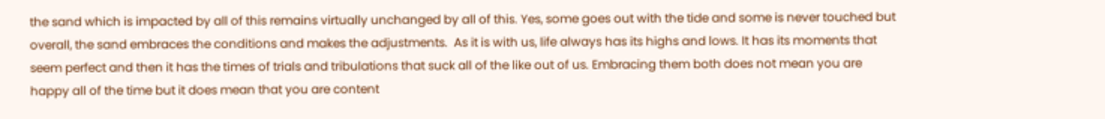the sand which is impacted by all of this remains virtually unchanged by all of this. Yes, some goes out with the tide and some is never touched but overall, the sand embraces the conditions and makes the adjustments.  As it is with us, life always has its highs and lows. It has its moments that seem perfect and then it has the times of trials and tribulations that suck all of the like out of us. Embracing them both does not mean you are happy all of the time but it does mean that you are content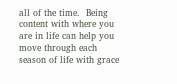all of the time.  Being content with where you are in life can help you move through each season of life with grace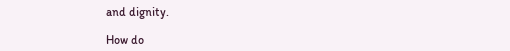and dignity.

How do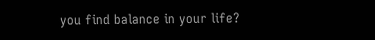you find balance in your life?